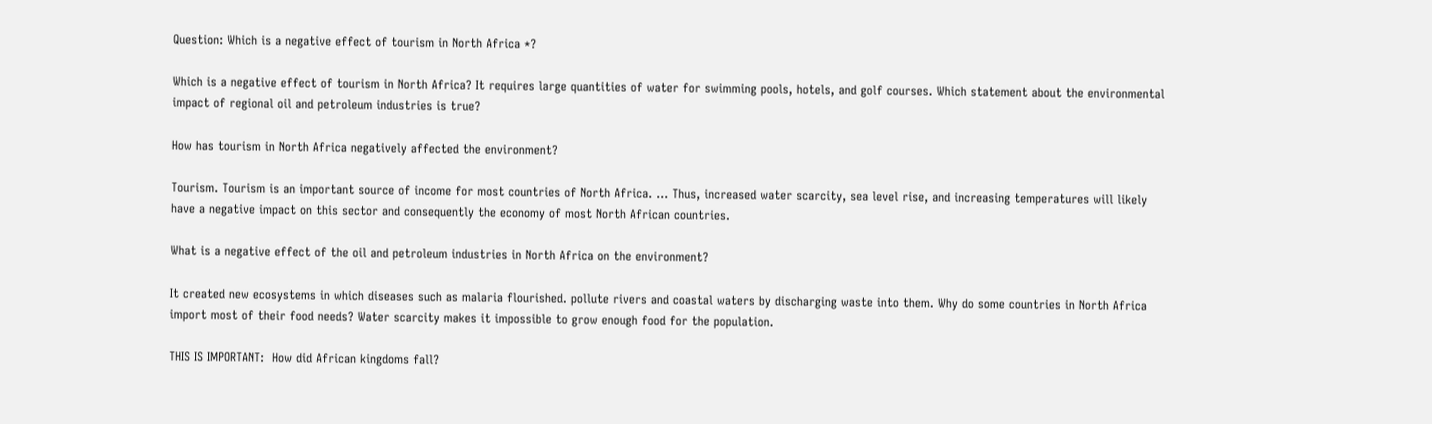Question: Which is a negative effect of tourism in North Africa *?

Which is a negative effect of tourism in North Africa? It requires large quantities of water for swimming pools, hotels, and golf courses. Which statement about the environmental impact of regional oil and petroleum industries is true?

How has tourism in North Africa negatively affected the environment?

Tourism. Tourism is an important source of income for most countries of North Africa. … Thus, increased water scarcity, sea level rise, and increasing temperatures will likely have a negative impact on this sector and consequently the economy of most North African countries.

What is a negative effect of the oil and petroleum industries in North Africa on the environment?

It created new ecosystems in which diseases such as malaria flourished. pollute rivers and coastal waters by discharging waste into them. Why do some countries in North Africa import most of their food needs? Water scarcity makes it impossible to grow enough food for the population.

THIS IS IMPORTANT:  How did African kingdoms fall?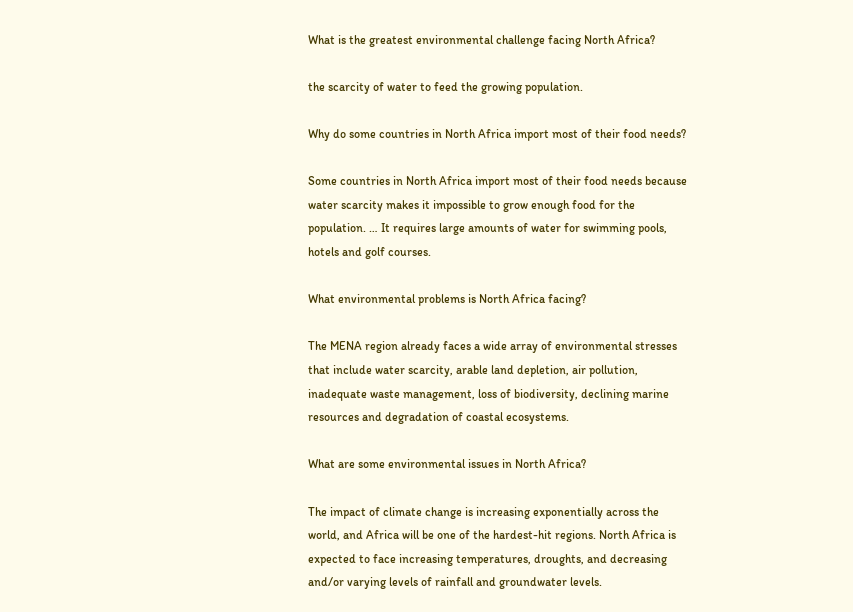What is the greatest environmental challenge facing North Africa?

the scarcity of water to feed the growing population.

Why do some countries in North Africa import most of their food needs?

Some countries in North Africa import most of their food needs because water scarcity makes it impossible to grow enough food for the population. … It requires large amounts of water for swimming pools, hotels and golf courses.

What environmental problems is North Africa facing?

The MENA region already faces a wide array of environmental stresses that include water scarcity, arable land depletion, air pollution, inadequate waste management, loss of biodiversity, declining marine resources and degradation of coastal ecosystems.

What are some environmental issues in North Africa?

The impact of climate change is increasing exponentially across the world, and Africa will be one of the hardest-hit regions. North Africa is expected to face increasing temperatures, droughts, and decreasing and/or varying levels of rainfall and groundwater levels.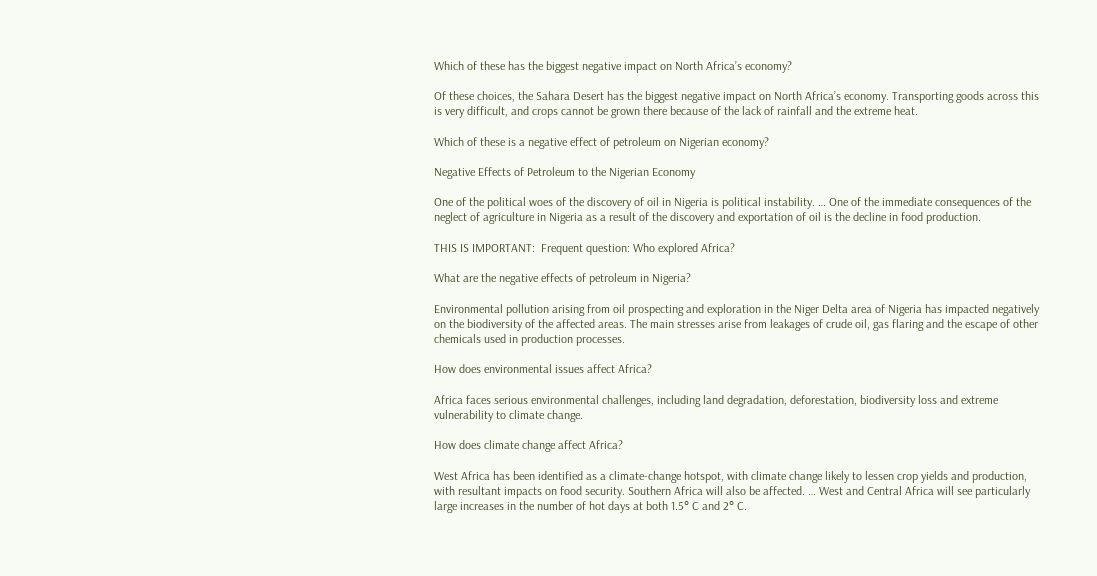Which of these has the biggest negative impact on North Africa’s economy?

Of these choices, the Sahara Desert has the biggest negative impact on North Africa’s economy. Transporting goods across this is very difficult, and crops cannot be grown there because of the lack of rainfall and the extreme heat.

Which of these is a negative effect of petroleum on Nigerian economy?

Negative Effects of Petroleum to the Nigerian Economy

One of the political woes of the discovery of oil in Nigeria is political instability. … One of the immediate consequences of the neglect of agriculture in Nigeria as a result of the discovery and exportation of oil is the decline in food production.

THIS IS IMPORTANT:  Frequent question: Who explored Africa?

What are the negative effects of petroleum in Nigeria?

Environmental pollution arising from oil prospecting and exploration in the Niger Delta area of Nigeria has impacted negatively on the biodiversity of the affected areas. The main stresses arise from leakages of crude oil, gas flaring and the escape of other chemicals used in production processes.

How does environmental issues affect Africa?

Africa faces serious environmental challenges, including land degradation, deforestation, biodiversity loss and extreme vulnerability to climate change.

How does climate change affect Africa?

West Africa has been identified as a climate-change hotspot, with climate change likely to lessen crop yields and production, with resultant impacts on food security. Southern Africa will also be affected. … West and Central Africa will see particularly large increases in the number of hot days at both 1.5° C and 2° C.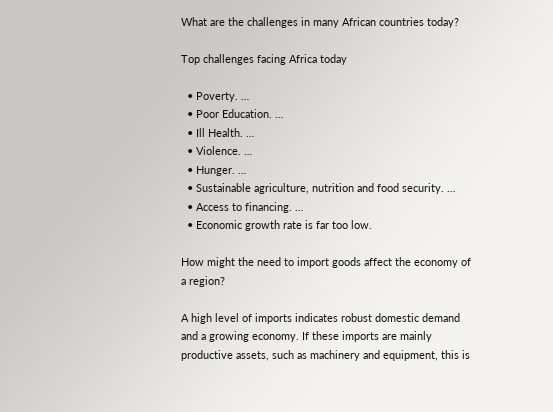What are the challenges in many African countries today?

Top challenges facing Africa today

  • Poverty. …
  • Poor Education. …
  • Ill Health. …
  • Violence. …
  • Hunger. …
  • Sustainable agriculture, nutrition and food security. …
  • Access to financing. …
  • Economic growth rate is far too low.

How might the need to import goods affect the economy of a region?

A high level of imports indicates robust domestic demand and a growing economy. If these imports are mainly productive assets, such as machinery and equipment, this is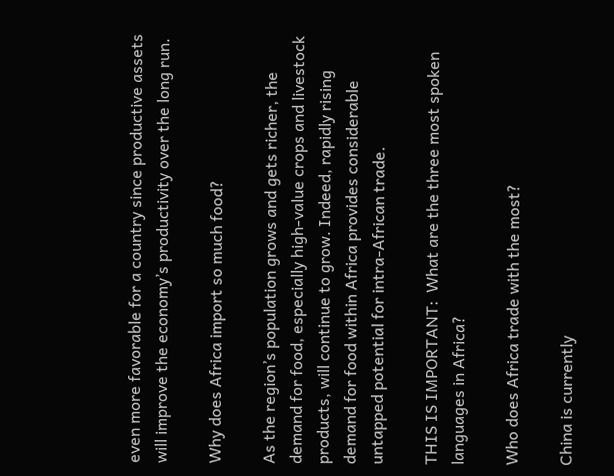even more favorable for a country since productive assets will improve the economy’s productivity over the long run.

Why does Africa import so much food?

As the region’s population grows and gets richer, the demand for food, especially high-value crops and livestock products, will continue to grow. Indeed, rapidly rising demand for food within Africa provides considerable untapped potential for intra-African trade.

THIS IS IMPORTANT:  What are the three most spoken languages in Africa?

Who does Africa trade with the most?

China is currently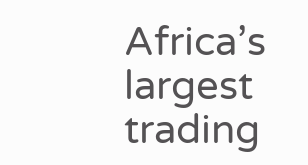Africa’s largest trading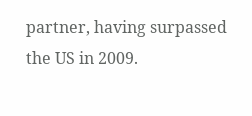partner, having surpassed the US in 2009.